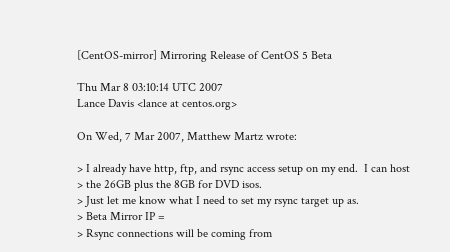[CentOS-mirror] Mirroring Release of CentOS 5 Beta

Thu Mar 8 03:10:14 UTC 2007
Lance Davis <lance at centos.org>

On Wed, 7 Mar 2007, Matthew Martz wrote:

> I already have http, ftp, and rsync access setup on my end.  I can host
> the 26GB plus the 8GB for DVD isos.
> Just let me know what I need to set my rsync target up as.
> Beta Mirror IP =
> Rsync connections will be coming from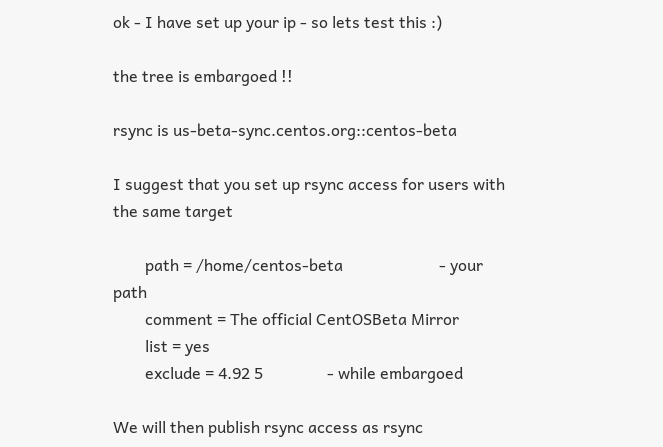ok - I have set up your ip - so lets test this :)

the tree is embargoed !!

rsync is us-beta-sync.centos.org::centos-beta

I suggest that you set up rsync access for users with the same target

        path = /home/centos-beta                        - your path
        comment = The official CentOSBeta Mirror
        list = yes
        exclude = 4.92 5                - while embargoed

We will then publish rsync access as rsync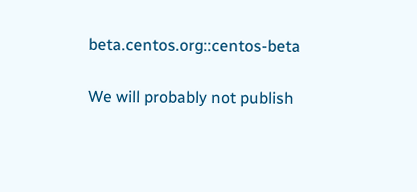beta.centos.org::centos-beta

We will probably not publish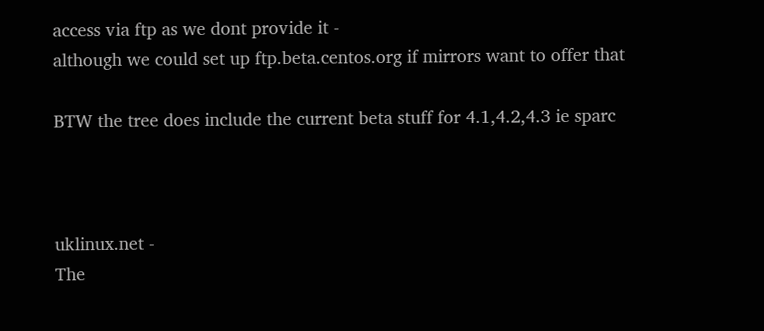access via ftp as we dont provide it -
although we could set up ftp.beta.centos.org if mirrors want to offer that

BTW the tree does include the current beta stuff for 4.1,4.2,4.3 ie sparc



uklinux.net -
The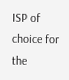ISP of choice for the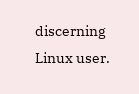discerning Linux user.